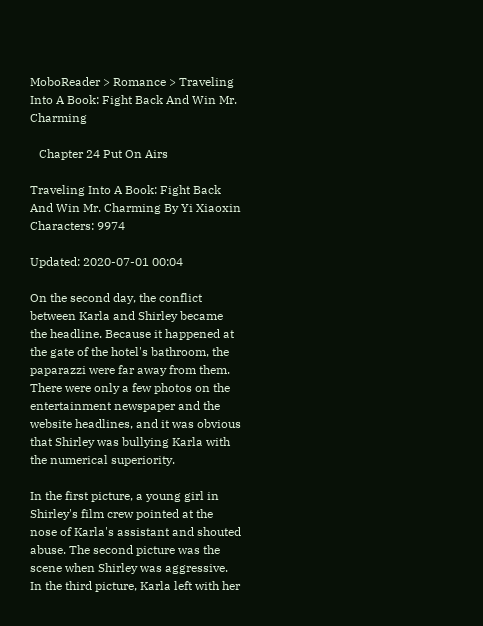MoboReader > Romance > Traveling Into A Book: Fight Back And Win Mr. Charming

   Chapter 24 Put On Airs

Traveling Into A Book: Fight Back And Win Mr. Charming By Yi Xiaoxin Characters: 9974

Updated: 2020-07-01 00:04

On the second day, the conflict between Karla and Shirley became the headline. Because it happened at the gate of the hotel's bathroom, the paparazzi were far away from them. There were only a few photos on the entertainment newspaper and the website headlines, and it was obvious that Shirley was bullying Karla with the numerical superiority.

In the first picture, a young girl in Shirley's film crew pointed at the nose of Karla's assistant and shouted abuse. The second picture was the scene when Shirley was aggressive. In the third picture, Karla left with her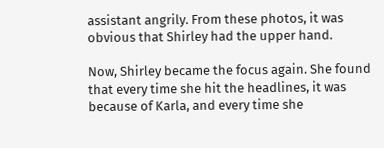assistant angrily. From these photos, it was obvious that Shirley had the upper hand.

Now, Shirley became the focus again. She found that every time she hit the headlines, it was because of Karla, and every time she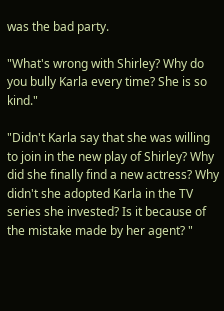was the bad party.

"What's wrong with Shirley? Why do you bully Karla every time? She is so kind."

"Didn't Karla say that she was willing to join in the new play of Shirley? Why did she finally find a new actress? Why didn't she adopted Karla in the TV series she invested? Is it because of the mistake made by her agent? "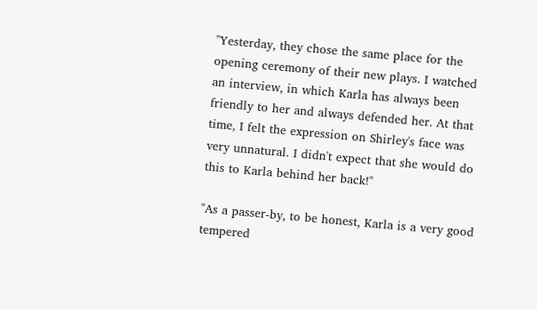"Yesterday, they chose the same place for the opening ceremony of their new plays. I watched an interview, in which Karla has always been friendly to her and always defended her. At that time, I felt the expression on Shirley's face was very unnatural. I didn't expect that she would do this to Karla behind her back!"

"As a passer-by, to be honest, Karla is a very good tempered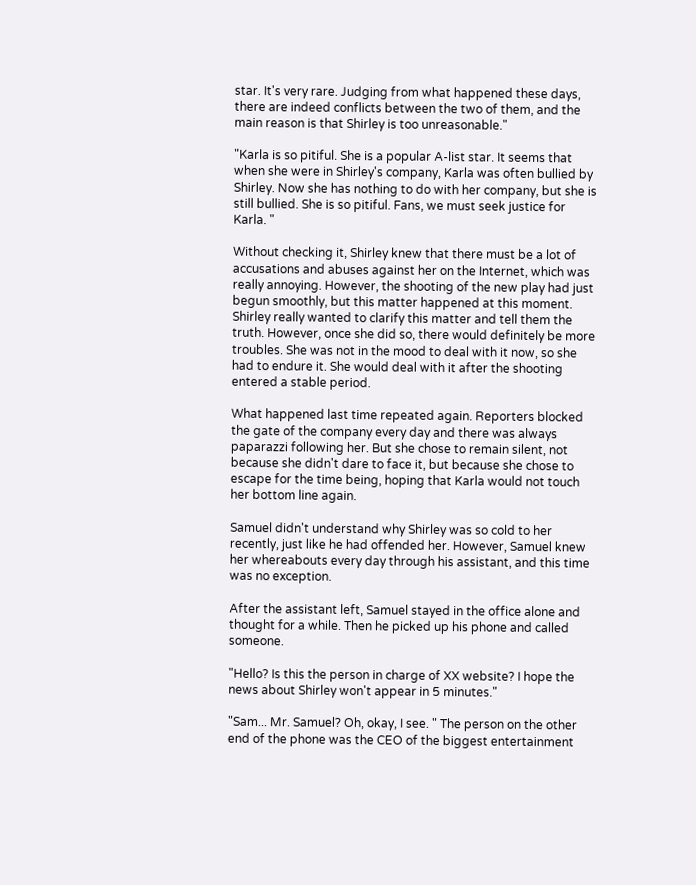star. It's very rare. Judging from what happened these days, there are indeed conflicts between the two of them, and the main reason is that Shirley is too unreasonable."

"Karla is so pitiful. She is a popular A-list star. It seems that when she were in Shirley's company, Karla was often bullied by Shirley. Now she has nothing to do with her company, but she is still bullied. She is so pitiful. Fans, we must seek justice for Karla. "

Without checking it, Shirley knew that there must be a lot of accusations and abuses against her on the Internet, which was really annoying. However, the shooting of the new play had just begun smoothly, but this matter happened at this moment. Shirley really wanted to clarify this matter and tell them the truth. However, once she did so, there would definitely be more troubles. She was not in the mood to deal with it now, so she had to endure it. She would deal with it after the shooting entered a stable period.

What happened last time repeated again. Reporters blocked the gate of the company every day and there was always paparazzi following her. But she chose to remain silent, not because she didn't dare to face it, but because she chose to escape for the time being, hoping that Karla would not touch her bottom line again.

Samuel didn't understand why Shirley was so cold to her recently, just like he had offended her. However, Samuel knew her whereabouts every day through his assistant, and this time was no exception.

After the assistant left, Samuel stayed in the office alone and thought for a while. Then he picked up his phone and called someone.

"Hello? Is this the person in charge of XX website? I hope the news about Shirley won't appear in 5 minutes."

"Sam... Mr. Samuel? Oh, okay, I see. " The person on the other end of the phone was the CEO of the biggest entertainment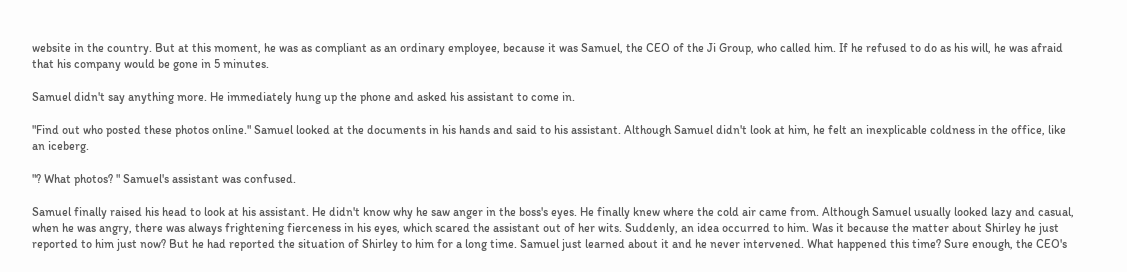website in the country. But at this moment, he was as compliant as an ordinary employee, because it was Samuel, the CEO of the Ji Group, who called him. If he refused to do as his will, he was afraid that his company would be gone in 5 minutes.

Samuel didn't say anything more. He immediately hung up the phone and asked his assistant to come in.

"Find out who posted these photos online." Samuel looked at the documents in his hands and said to his assistant. Although Samuel didn't look at him, he felt an inexplicable coldness in the office, like an iceberg.

"? What photos? " Samuel's assistant was confused.

Samuel finally raised his head to look at his assistant. He didn't know why he saw anger in the boss's eyes. He finally knew where the cold air came from. Although Samuel usually looked lazy and casual, when he was angry, there was always frightening fierceness in his eyes, which scared the assistant out of her wits. Suddenly, an idea occurred to him. Was it because the matter about Shirley he just reported to him just now? But he had reported the situation of Shirley to him for a long time. Samuel just learned about it and he never intervened. What happened this time? Sure enough, the CEO's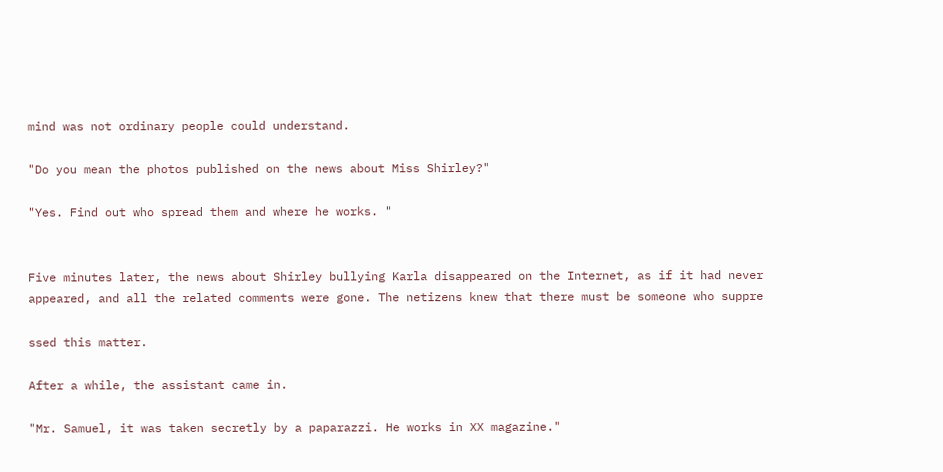mind was not ordinary people could understand.

"Do you mean the photos published on the news about Miss Shirley?"

"Yes. Find out who spread them and where he works. "


Five minutes later, the news about Shirley bullying Karla disappeared on the Internet, as if it had never appeared, and all the related comments were gone. The netizens knew that there must be someone who suppre

ssed this matter.

After a while, the assistant came in.

"Mr. Samuel, it was taken secretly by a paparazzi. He works in XX magazine."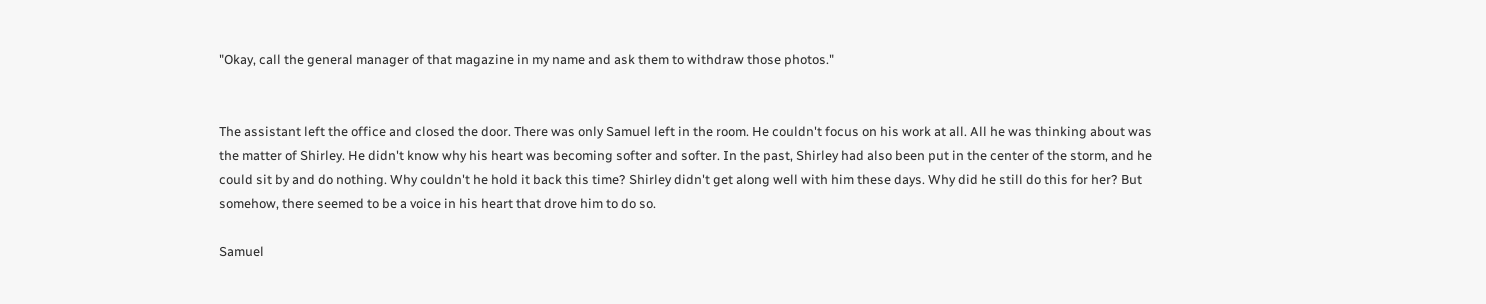"Okay, call the general manager of that magazine in my name and ask them to withdraw those photos."


The assistant left the office and closed the door. There was only Samuel left in the room. He couldn't focus on his work at all. All he was thinking about was the matter of Shirley. He didn't know why his heart was becoming softer and softer. In the past, Shirley had also been put in the center of the storm, and he could sit by and do nothing. Why couldn't he hold it back this time? Shirley didn't get along well with him these days. Why did he still do this for her? But somehow, there seemed to be a voice in his heart that drove him to do so.

Samuel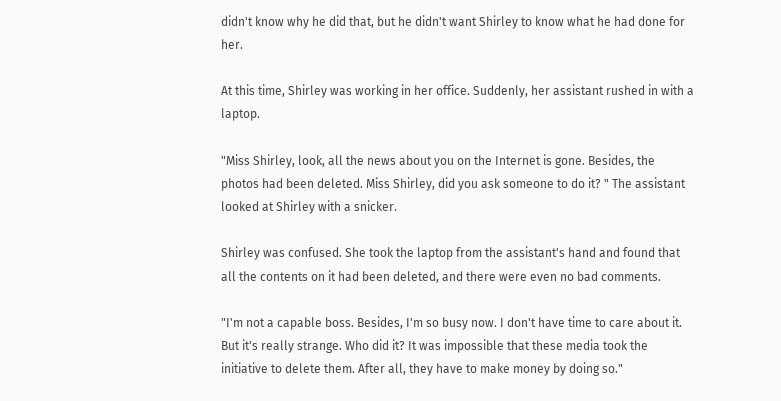didn't know why he did that, but he didn't want Shirley to know what he had done for her.

At this time, Shirley was working in her office. Suddenly, her assistant rushed in with a laptop.

"Miss Shirley, look, all the news about you on the Internet is gone. Besides, the photos had been deleted. Miss Shirley, did you ask someone to do it? " The assistant looked at Shirley with a snicker.

Shirley was confused. She took the laptop from the assistant's hand and found that all the contents on it had been deleted, and there were even no bad comments.

"I'm not a capable boss. Besides, I'm so busy now. I don't have time to care about it. But it's really strange. Who did it? It was impossible that these media took the initiative to delete them. After all, they have to make money by doing so."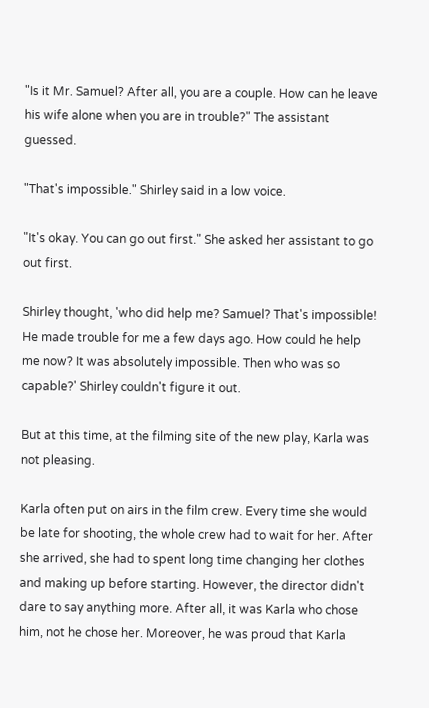"Is it Mr. Samuel? After all, you are a couple. How can he leave his wife alone when you are in trouble?" The assistant guessed.

"That's impossible." Shirley said in a low voice.

"It's okay. You can go out first." She asked her assistant to go out first.

Shirley thought, 'who did help me? Samuel? That's impossible! He made trouble for me a few days ago. How could he help me now? It was absolutely impossible. Then who was so capable?' Shirley couldn't figure it out.

But at this time, at the filming site of the new play, Karla was not pleasing.

Karla often put on airs in the film crew. Every time she would be late for shooting, the whole crew had to wait for her. After she arrived, she had to spent long time changing her clothes and making up before starting. However, the director didn't dare to say anything more. After all, it was Karla who chose him, not he chose her. Moreover, he was proud that Karla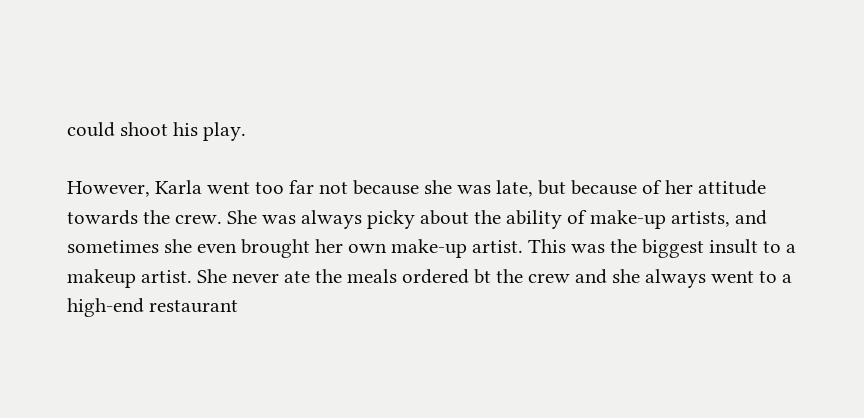could shoot his play.

However, Karla went too far not because she was late, but because of her attitude towards the crew. She was always picky about the ability of make-up artists, and sometimes she even brought her own make-up artist. This was the biggest insult to a makeup artist. She never ate the meals ordered bt the crew and she always went to a high-end restaurant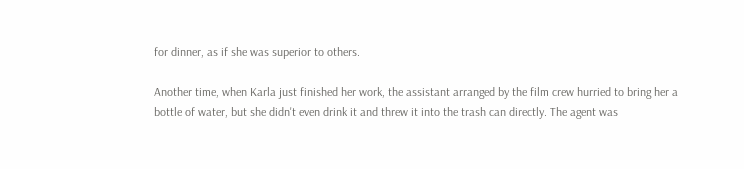for dinner, as if she was superior to others.

Another time, when Karla just finished her work, the assistant arranged by the film crew hurried to bring her a bottle of water, but she didn't even drink it and threw it into the trash can directly. The agent was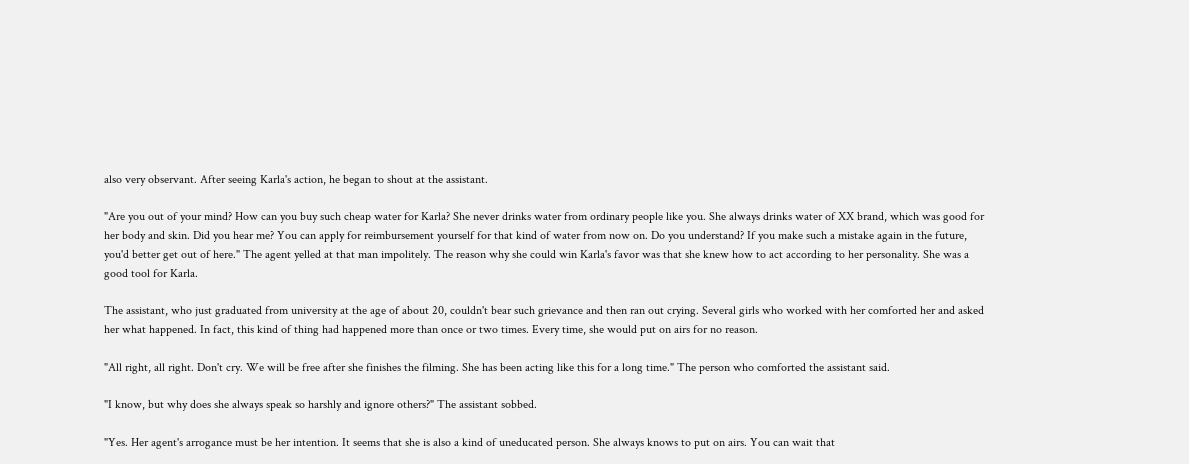also very observant. After seeing Karla's action, he began to shout at the assistant.

"Are you out of your mind? How can you buy such cheap water for Karla? She never drinks water from ordinary people like you. She always drinks water of XX brand, which was good for her body and skin. Did you hear me? You can apply for reimbursement yourself for that kind of water from now on. Do you understand? If you make such a mistake again in the future, you'd better get out of here." The agent yelled at that man impolitely. The reason why she could win Karla's favor was that she knew how to act according to her personality. She was a good tool for Karla.

The assistant, who just graduated from university at the age of about 20, couldn't bear such grievance and then ran out crying. Several girls who worked with her comforted her and asked her what happened. In fact, this kind of thing had happened more than once or two times. Every time, she would put on airs for no reason.

"All right, all right. Don't cry. We will be free after she finishes the filming. She has been acting like this for a long time." The person who comforted the assistant said.

"I know, but why does she always speak so harshly and ignore others?" The assistant sobbed.

"Yes. Her agent's arrogance must be her intention. It seems that she is also a kind of uneducated person. She always knows to put on airs. You can wait that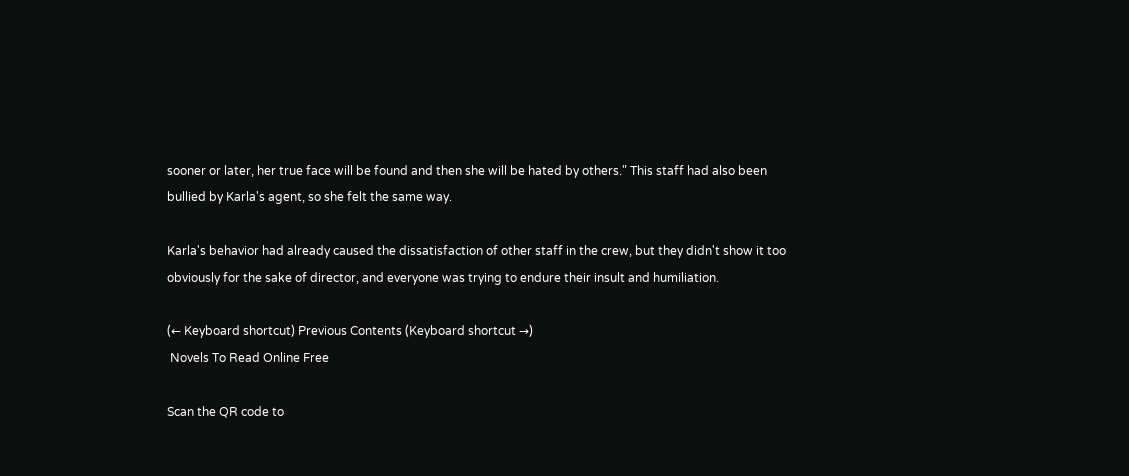sooner or later, her true face will be found and then she will be hated by others." This staff had also been bullied by Karla's agent, so she felt the same way.

Karla's behavior had already caused the dissatisfaction of other staff in the crew, but they didn't show it too obviously for the sake of director, and everyone was trying to endure their insult and humiliation.

(← Keyboard shortcut) Previous Contents (Keyboard shortcut →)
 Novels To Read Online Free

Scan the QR code to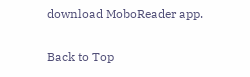download MoboReader app.

Back to Top